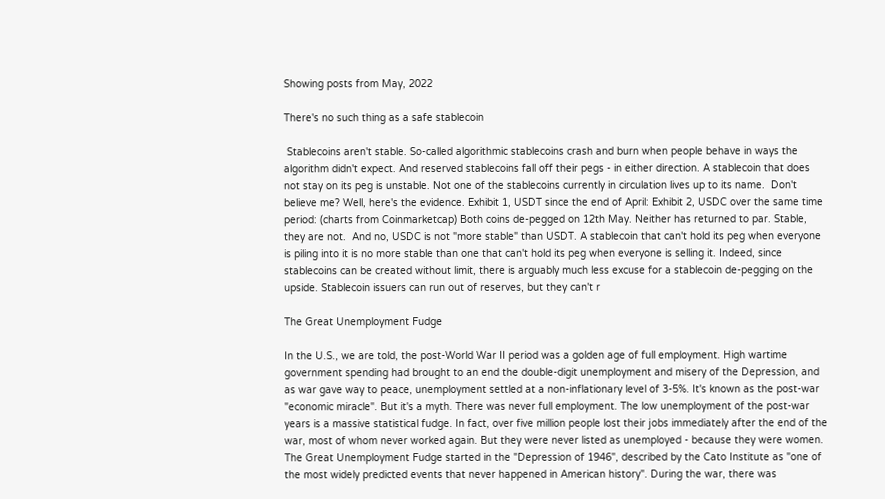Showing posts from May, 2022

There's no such thing as a safe stablecoin

 Stablecoins aren't stable. So-called algorithmic stablecoins crash and burn when people behave in ways the algorithm didn't expect. And reserved stablecoins fall off their pegs - in either direction. A stablecoin that does not stay on its peg is unstable. Not one of the stablecoins currently in circulation lives up to its name.  Don't believe me? Well, here's the evidence. Exhibit 1, USDT since the end of April: Exhibit 2, USDC over the same time period: (charts from Coinmarketcap) Both coins de-pegged on 12th May. Neither has returned to par. Stable, they are not.  And no, USDC is not "more stable" than USDT. A stablecoin that can't hold its peg when everyone is piling into it is no more stable than one that can't hold its peg when everyone is selling it. Indeed, since stablecoins can be created without limit, there is arguably much less excuse for a stablecoin de-pegging on the upside. Stablecoin issuers can run out of reserves, but they can't r

The Great Unemployment Fudge

In the U.S., we are told, the post-World War II period was a golden age of full employment. High wartime government spending had brought to an end the double-digit unemployment and misery of the Depression, and as war gave way to peace, unemployment settled at a non-inflationary level of 3-5%. It's known as the post-war "economic miracle". But it's a myth. There was never full employment. The low unemployment of the post-war years is a massive statistical fudge. In fact, over five million people lost their jobs immediately after the end of the war, most of whom never worked again. But they were never listed as unemployed - because they were women.  The Great Unemployment Fudge started in the "Depression of 1946", described by the Cato Institute as "one of the most widely predicted events that never happened in American history". During the war, there was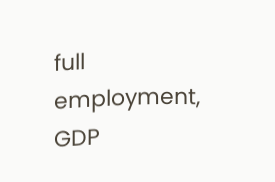full employment, GDP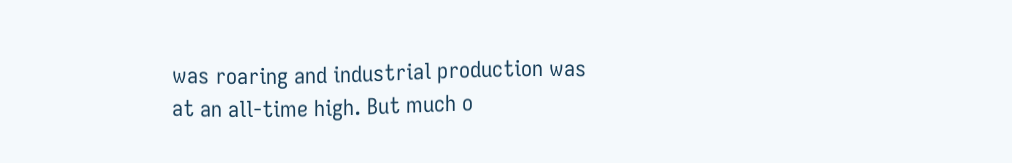was roaring and industrial production was at an all-time high. But much o